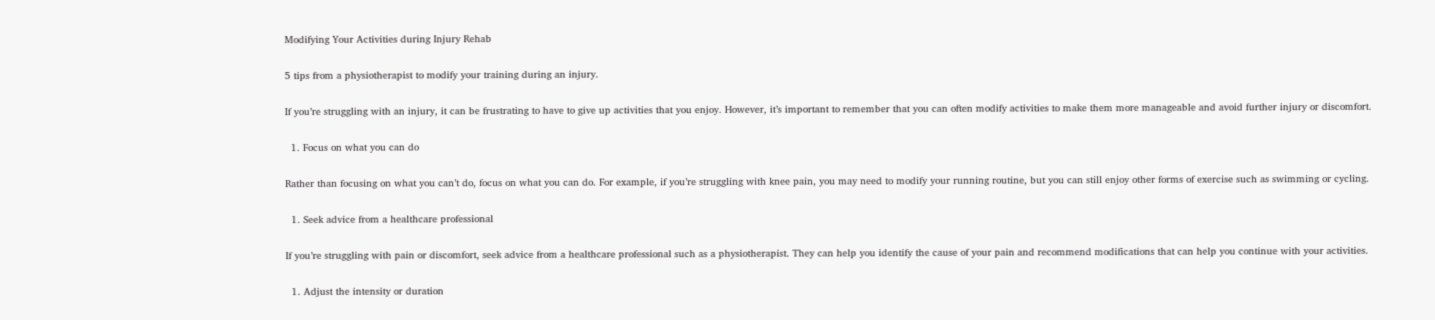Modifying Your Activities during Injury Rehab

5 tips from a physiotherapist to modify your training during an injury.

If you’re struggling with an injury, it can be frustrating to have to give up activities that you enjoy. However, it’s important to remember that you can often modify activities to make them more manageable and avoid further injury or discomfort.

  1. Focus on what you can do

Rather than focusing on what you can’t do, focus on what you can do. For example, if you’re struggling with knee pain, you may need to modify your running routine, but you can still enjoy other forms of exercise such as swimming or cycling.

  1. Seek advice from a healthcare professional

If you’re struggling with pain or discomfort, seek advice from a healthcare professional such as a physiotherapist. They can help you identify the cause of your pain and recommend modifications that can help you continue with your activities.

  1. Adjust the intensity or duration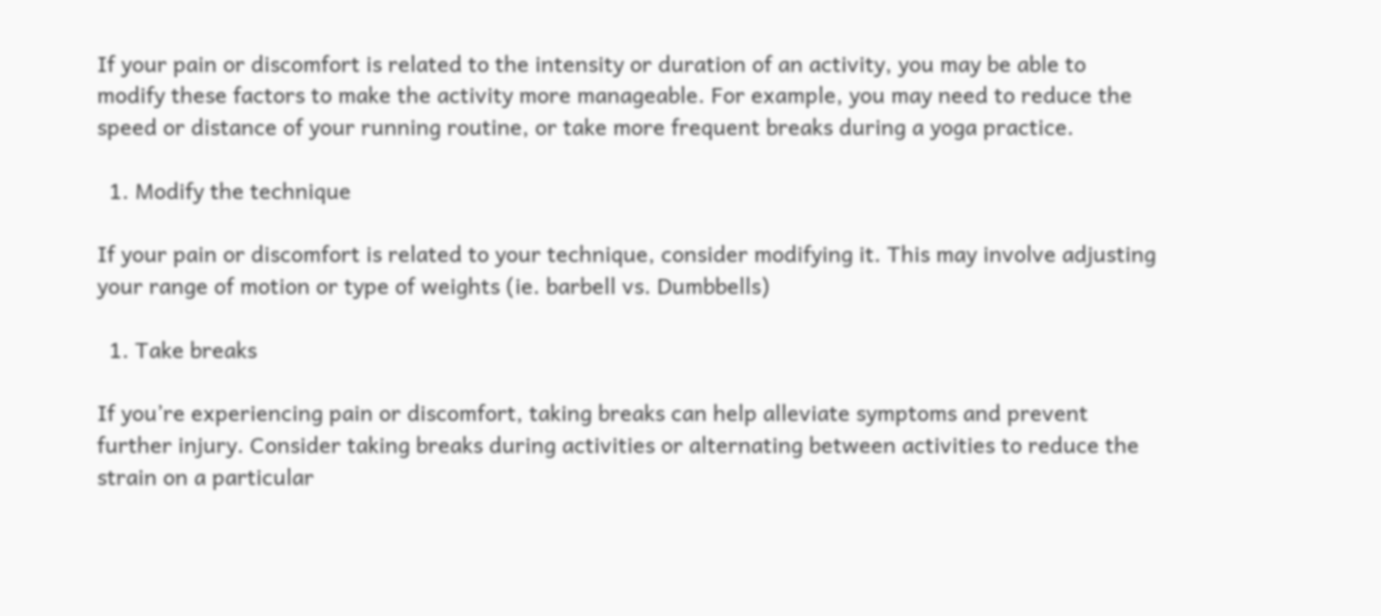If your pain or discomfort is related to the intensity or duration of an activity, you may be able to modify these factors to make the activity more manageable. For example, you may need to reduce the speed or distance of your running routine, or take more frequent breaks during a yoga practice.

  1. Modify the technique

If your pain or discomfort is related to your technique, consider modifying it. This may involve adjusting your range of motion or type of weights (ie. barbell vs. Dumbbells)

  1. Take breaks

If you’re experiencing pain or discomfort, taking breaks can help alleviate symptoms and prevent further injury. Consider taking breaks during activities or alternating between activities to reduce the strain on a particular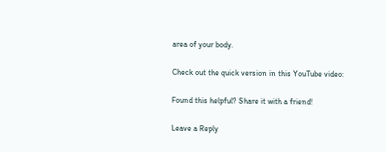area of your body.

Check out the quick version in this YouTube video:

Found this helpful? Share it with a friend!

Leave a Reply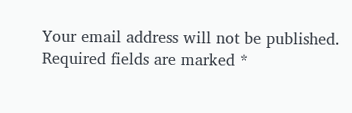Your email address will not be published. Required fields are marked *